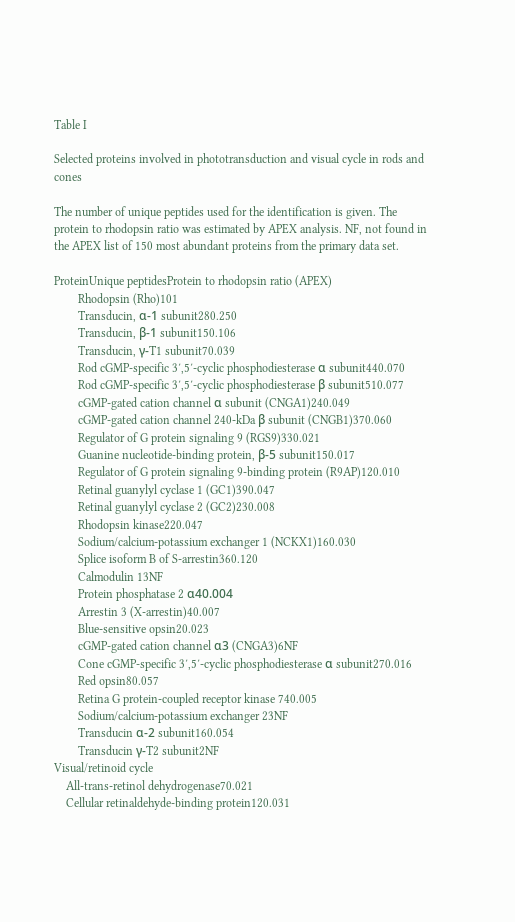Table I

Selected proteins involved in phototransduction and visual cycle in rods and cones

The number of unique peptides used for the identification is given. The protein to rhodopsin ratio was estimated by APEX analysis. NF, not found in the APEX list of 150 most abundant proteins from the primary data set.

ProteinUnique peptidesProtein to rhodopsin ratio (APEX)
        Rhodopsin (Rho)101
        Transducin, α-1 subunit280.250
        Transducin, β-1 subunit150.106
        Transducin, γ-T1 subunit70.039
        Rod cGMP-specific 3′,5′-cyclic phosphodiesterase α subunit440.070
        Rod cGMP-specific 3′,5′-cyclic phosphodiesterase β subunit510.077
        cGMP-gated cation channel α subunit (CNGA1)240.049
        cGMP-gated cation channel 240-kDa β subunit (CNGB1)370.060
        Regulator of G protein signaling 9 (RGS9)330.021
        Guanine nucleotide-binding protein, β-5 subunit150.017
        Regulator of G protein signaling 9-binding protein (R9AP)120.010
        Retinal guanylyl cyclase 1 (GC1)390.047
        Retinal guanylyl cyclase 2 (GC2)230.008
        Rhodopsin kinase220.047
        Sodium/calcium-potassium exchanger 1 (NCKX1)160.030
        Splice isoform B of S-arrestin360.120
        Calmodulin 13NF
        Protein phosphatase 2 α40.004
        Arrestin 3 (X-arrestin)40.007
        Blue-sensitive opsin20.023
        cGMP-gated cation channel α3 (CNGA3)6NF
        Cone cGMP-specific 3′,5′-cyclic phosphodiesterase α subunit270.016
        Red opsin80.057
        Retina G protein-coupled receptor kinase 740.005
        Sodium/calcium-potassium exchanger 23NF
        Transducin α-2 subunit160.054
        Transducin γ-T2 subunit2NF
Visual/retinoid cycle
    All-trans-retinol dehydrogenase70.021
    Cellular retinaldehyde-binding protein120.031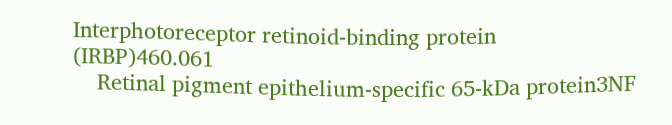Interphotoreceptor retinoid-binding protein (IRBP)460.061
    Retinal pigment epithelium-specific 65-kDa protein3NF